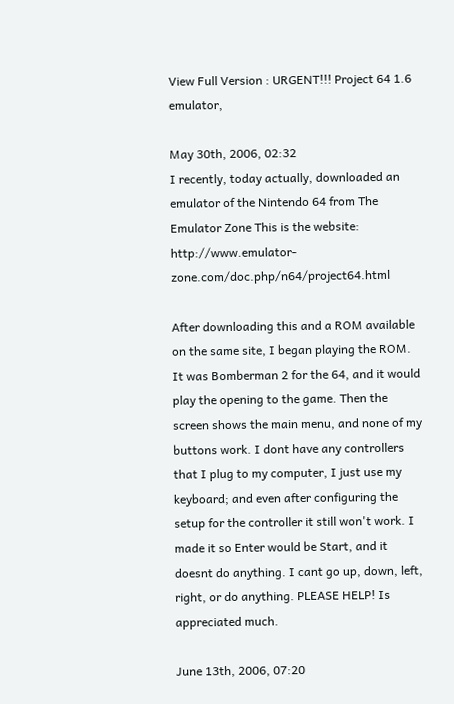View Full Version : URGENT!!! Project 64 1.6 emulator,

May 30th, 2006, 02:32
I recently, today actually, downloaded an emulator of the Nintendo 64 from The Emulator Zone This is the website: http://www.emulator-zone.com/doc.php/n64/project64.html

After downloading this and a ROM available on the same site, I began playing the ROM. It was Bomberman 2 for the 64, and it would play the opening to the game. Then the screen shows the main menu, and none of my buttons work. I dont have any controllers that I plug to my computer, I just use my keyboard; and even after configuring the setup for the controller it still won't work. I made it so Enter would be Start, and it doesnt do anything. I cant go up, down, left, right, or do anything. PLEASE HELP! Is appreciated much.

June 13th, 2006, 07:20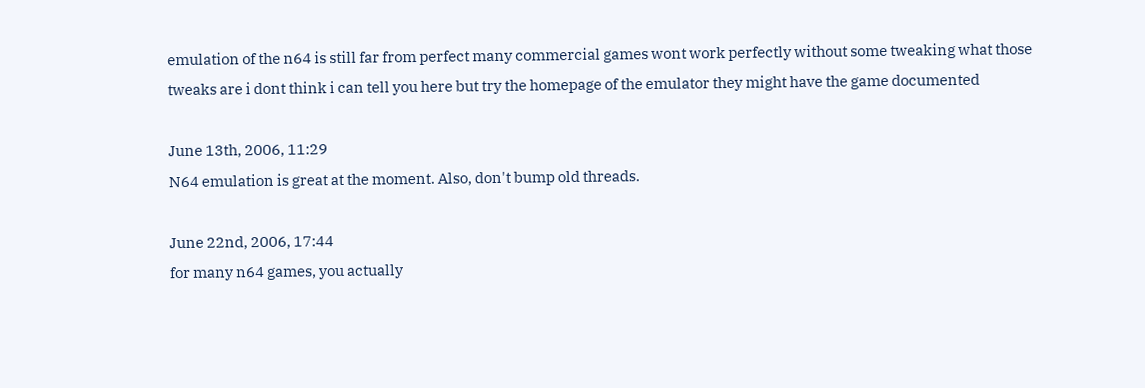emulation of the n64 is still far from perfect many commercial games wont work perfectly without some tweaking what those tweaks are i dont think i can tell you here but try the homepage of the emulator they might have the game documented

June 13th, 2006, 11:29
N64 emulation is great at the moment. Also, don't bump old threads.

June 22nd, 2006, 17:44
for many n64 games, you actually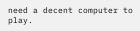need a decent computer to play.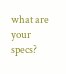what are your specs?